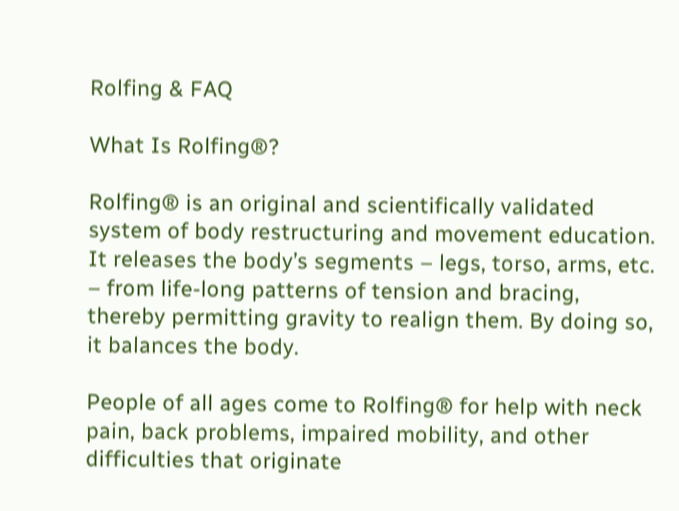Rolfing & FAQ

What Is Rolfing®?

Rolfing® is an original and scientifically validated system of body restructuring and movement education. It releases the body’s segments – legs, torso, arms, etc. – from life-long patterns of tension and bracing, thereby permitting gravity to realign them. By doing so, it balances the body.

People of all ages come to Rolfing® for help with neck pain, back problems, impaired mobility, and other difficulties that originate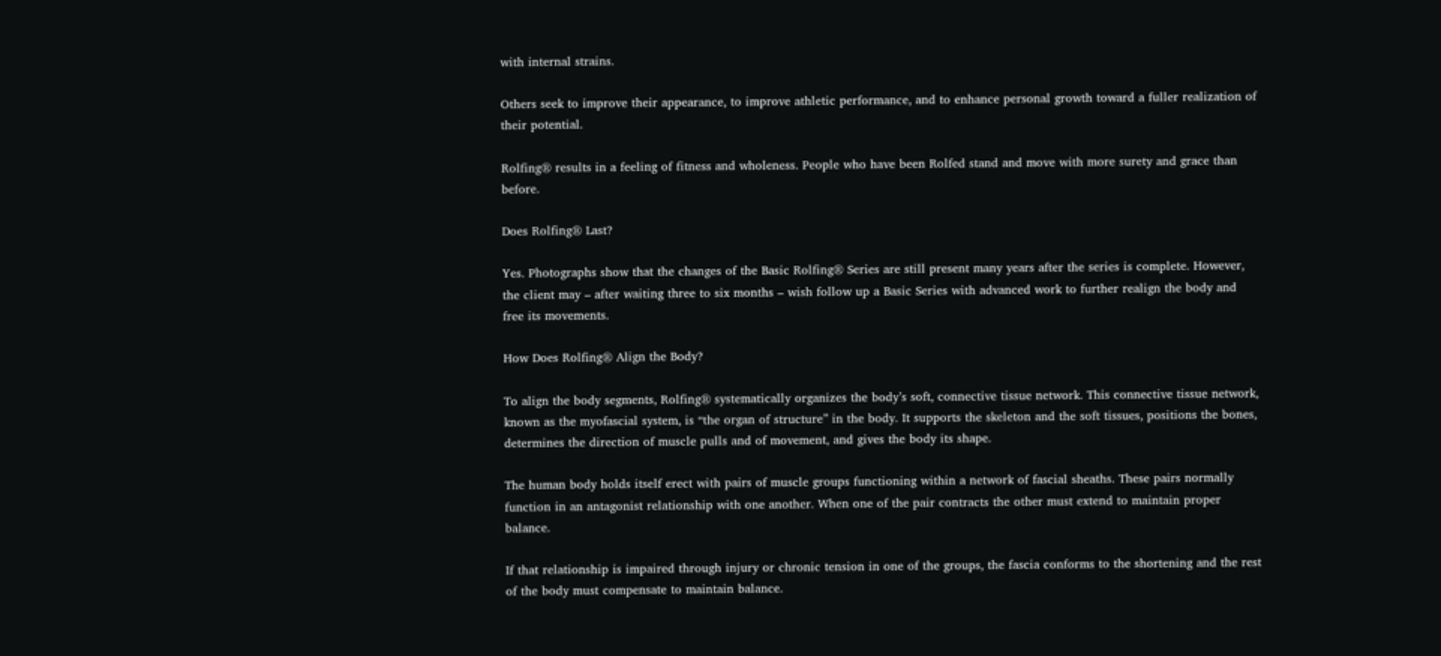with internal strains.

Others seek to improve their appearance, to improve athletic performance, and to enhance personal growth toward a fuller realization of their potential.

Rolfing® results in a feeling of fitness and wholeness. People who have been Rolfed stand and move with more surety and grace than before.

Does Rolfing® Last?

Yes. Photographs show that the changes of the Basic Rolfing® Series are still present many years after the series is complete. However, the client may – after waiting three to six months – wish follow up a Basic Series with advanced work to further realign the body and free its movements.

How Does Rolfing® Align the Body?

To align the body segments, Rolfing® systematically organizes the body’s soft, connective tissue network. This connective tissue network, known as the myofascial system, is “the organ of structure” in the body. It supports the skeleton and the soft tissues, positions the bones, determines the direction of muscle pulls and of movement, and gives the body its shape.

The human body holds itself erect with pairs of muscle groups functioning within a network of fascial sheaths. These pairs normally function in an antagonist relationship with one another. When one of the pair contracts the other must extend to maintain proper balance.

If that relationship is impaired through injury or chronic tension in one of the groups, the fascia conforms to the shortening and the rest of the body must compensate to maintain balance.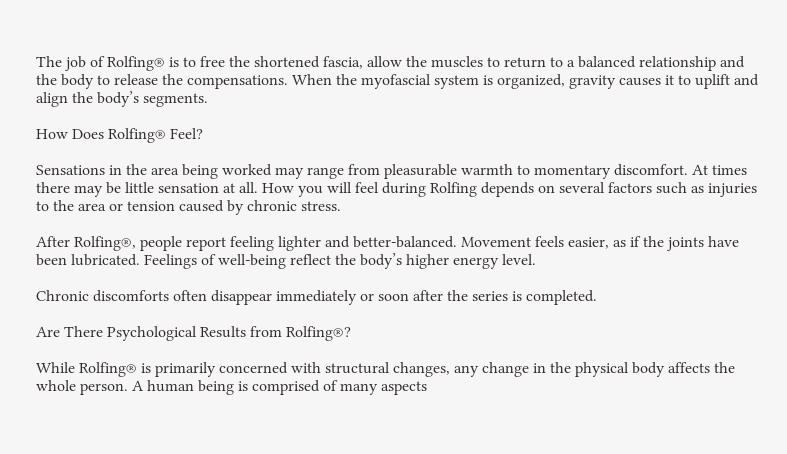The job of Rolfing® is to free the shortened fascia, allow the muscles to return to a balanced relationship and the body to release the compensations. When the myofascial system is organized, gravity causes it to uplift and align the body’s segments.

How Does Rolfing® Feel?

Sensations in the area being worked may range from pleasurable warmth to momentary discomfort. At times there may be little sensation at all. How you will feel during Rolfing depends on several factors such as injuries to the area or tension caused by chronic stress.

After Rolfing®, people report feeling lighter and better-balanced. Movement feels easier, as if the joints have been lubricated. Feelings of well-being reflect the body’s higher energy level.

Chronic discomforts often disappear immediately or soon after the series is completed.

Are There Psychological Results from Rolfing®?

While Rolfing® is primarily concerned with structural changes, any change in the physical body affects the whole person. A human being is comprised of many aspects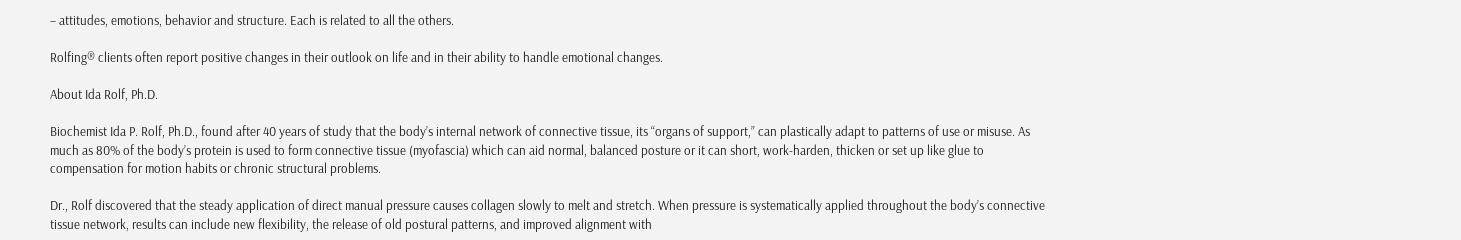– attitudes, emotions, behavior and structure. Each is related to all the others.

Rolfing® clients often report positive changes in their outlook on life and in their ability to handle emotional changes.

About Ida Rolf, Ph.D.

Biochemist Ida P. Rolf, Ph.D., found after 40 years of study that the body’s internal network of connective tissue, its “organs of support,” can plastically adapt to patterns of use or misuse. As much as 80% of the body’s protein is used to form connective tissue (myofascia) which can aid normal, balanced posture or it can short, work-harden, thicken or set up like glue to compensation for motion habits or chronic structural problems.

Dr., Rolf discovered that the steady application of direct manual pressure causes collagen slowly to melt and stretch. When pressure is systematically applied throughout the body’s connective tissue network, results can include new flexibility, the release of old postural patterns, and improved alignment with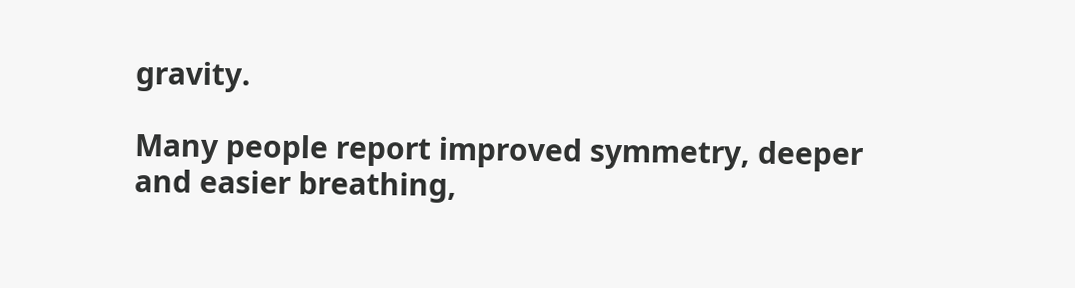gravity.

Many people report improved symmetry, deeper and easier breathing,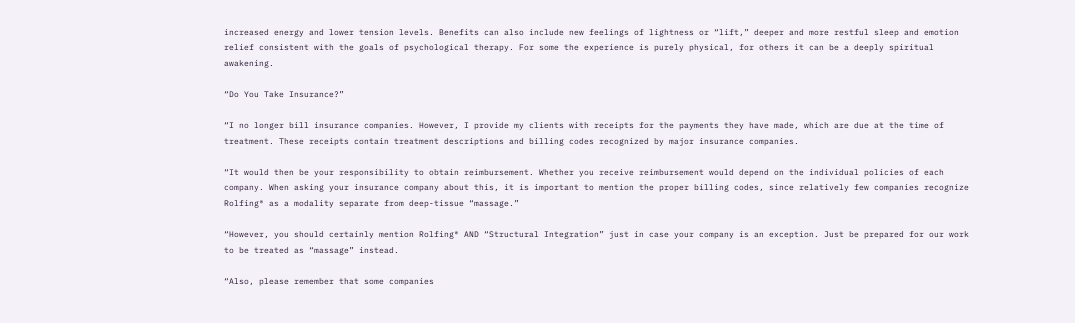increased energy and lower tension levels. Benefits can also include new feelings of lightness or “lift,” deeper and more restful sleep and emotion relief consistent with the goals of psychological therapy. For some the experience is purely physical, for others it can be a deeply spiritual awakening.

“Do You Take Insurance?”

“I no longer bill insurance companies. However, I provide my clients with receipts for the payments they have made, which are due at the time of treatment. These receipts contain treatment descriptions and billing codes recognized by major insurance companies.

“It would then be your responsibility to obtain reimbursement. Whether you receive reimbursement would depend on the individual policies of each company. When asking your insurance company about this, it is important to mention the proper billing codes, since relatively few companies recognize Rolfing® as a modality separate from deep-tissue “massage.”

“However, you should certainly mention Rolfing® AND “Structural Integration” just in case your company is an exception. Just be prepared for our work to be treated as “massage” instead.

“Also, please remember that some companies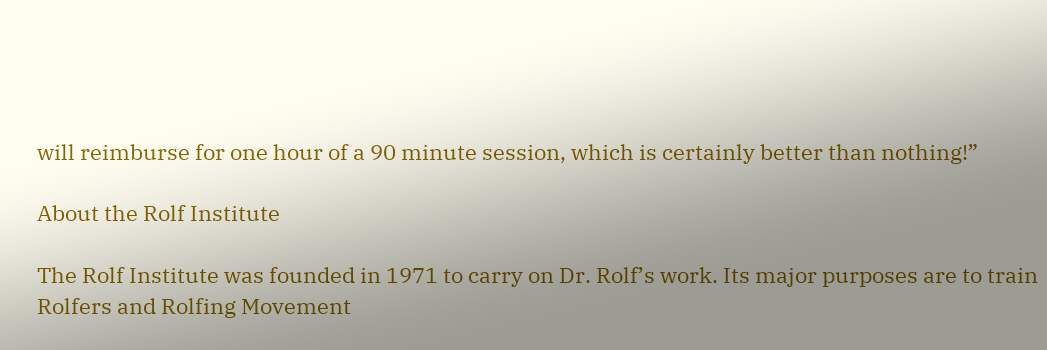will reimburse for one hour of a 90 minute session, which is certainly better than nothing!”

About the Rolf Institute

The Rolf Institute was founded in 1971 to carry on Dr. Rolf’s work. Its major purposes are to train Rolfers and Rolfing Movement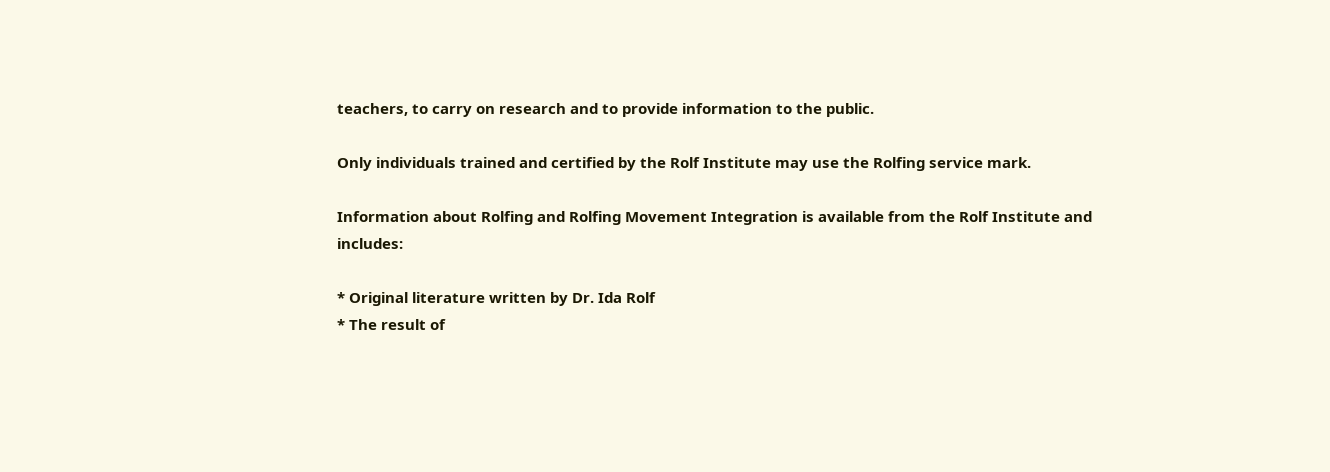teachers, to carry on research and to provide information to the public.

Only individuals trained and certified by the Rolf Institute may use the Rolfing service mark.

Information about Rolfing and Rolfing Movement Integration is available from the Rolf Institute and includes:

* Original literature written by Dr. Ida Rolf
* The result of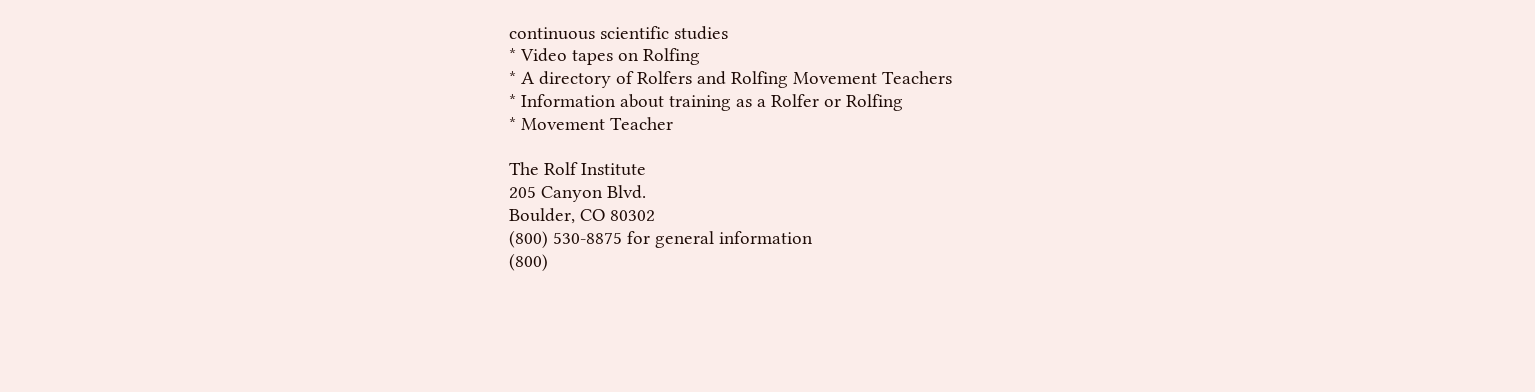continuous scientific studies
* Video tapes on Rolfing
* A directory of Rolfers and Rolfing Movement Teachers
* Information about training as a Rolfer or Rolfing
* Movement Teacher

The Rolf Institute
205 Canyon Blvd.
Boulder, CO 80302
(800) 530-8875 for general information
(800)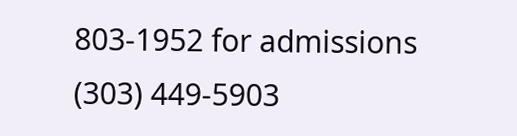803-1952 for admissions
(303) 449-5903